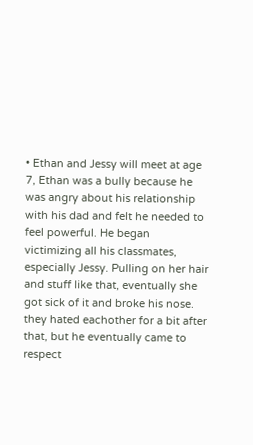• Ethan and Jessy will meet at age 7, Ethan was a bully because he was angry about his relationship with his dad and felt he needed to feel powerful. He began victimizing all his classmates, especially Jessy. Pulling on her hair and stuff like that, eventually she got sick of it and broke his nose. they hated eachother for a bit after that, but he eventually came to respect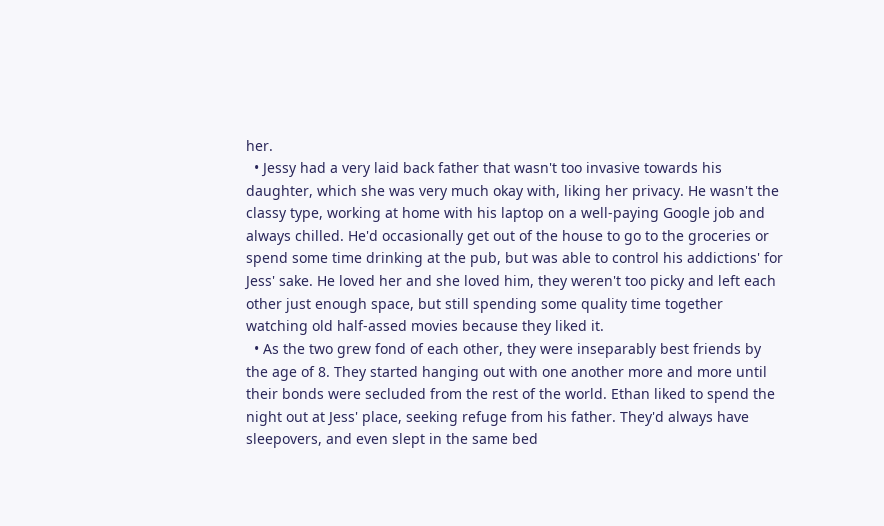her.
  • Jessy had a very laid back father that wasn't too invasive towards his daughter, which she was very much okay with, liking her privacy. He wasn't the classy type, working at home with his laptop on a well-paying Google job and always chilled. He'd occasionally get out of the house to go to the groceries or spend some time drinking at the pub, but was able to control his addictions' for Jess' sake. He loved her and she loved him, they weren't too picky and left each other just enough space, but still spending some quality time together watching old half-assed movies because they liked it.
  • As the two grew fond of each other, they were inseparably best friends by the age of 8. They started hanging out with one another more and more until their bonds were secluded from the rest of the world. Ethan liked to spend the night out at Jess' place, seeking refuge from his father. They'd always have sleepovers, and even slept in the same bed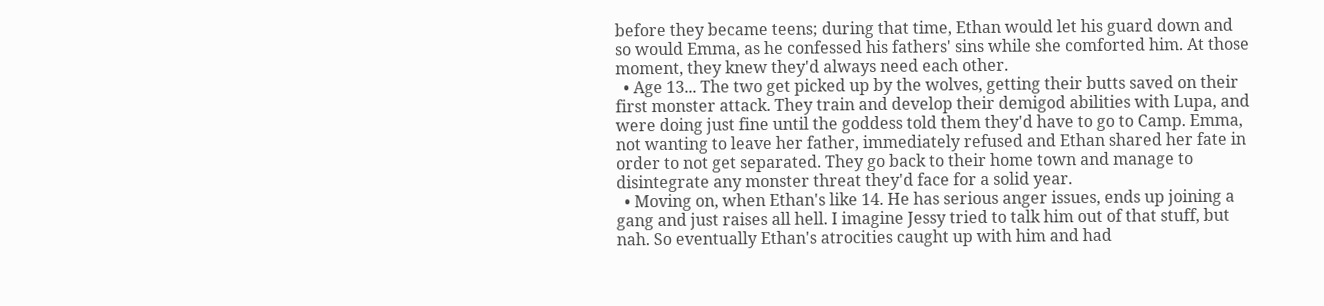before they became teens; during that time, Ethan would let his guard down and so would Emma, as he confessed his fathers' sins while she comforted him. At those moment, they knew they'd always need each other.
  • Age 13... The two get picked up by the wolves, getting their butts saved on their first monster attack. They train and develop their demigod abilities with Lupa, and were doing just fine until the goddess told them they'd have to go to Camp. Emma, not wanting to leave her father, immediately refused and Ethan shared her fate in order to not get separated. They go back to their home town and manage to disintegrate any monster threat they'd face for a solid year.
  • Moving on, when Ethan's like 14. He has serious anger issues, ends up joining a gang and just raises all hell. I imagine Jessy tried to talk him out of that stuff, but nah. So eventually Ethan's atrocities caught up with him and had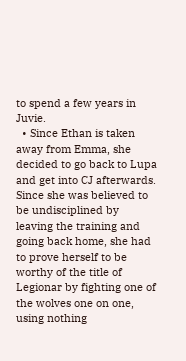to spend a few years in Juvie.
  • Since Ethan is taken away from Emma, she decided to go back to Lupa and get into CJ afterwards. Since she was believed to be undisciplined by leaving the training and going back home, she had to prove herself to be worthy of the title of Legionar by fighting one of the wolves one on one, using nothing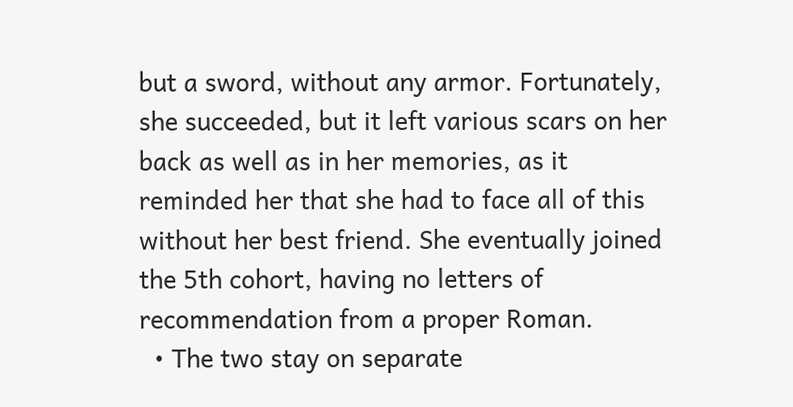but a sword, without any armor. Fortunately, she succeeded, but it left various scars on her back as well as in her memories, as it reminded her that she had to face all of this without her best friend. She eventually joined the 5th cohort, having no letters of recommendation from a proper Roman.
  • The two stay on separate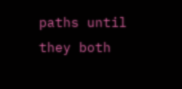paths until they both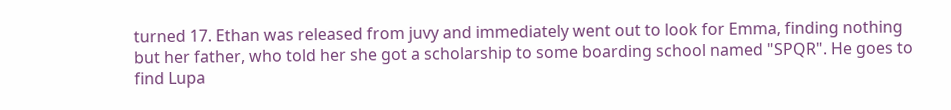turned 17. Ethan was released from juvy and immediately went out to look for Emma, finding nothing but her father, who told her she got a scholarship to some boarding school named "SPQR". He goes to find Lupa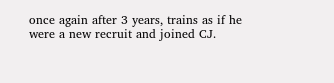once again after 3 years, trains as if he were a new recruit and joined CJ.